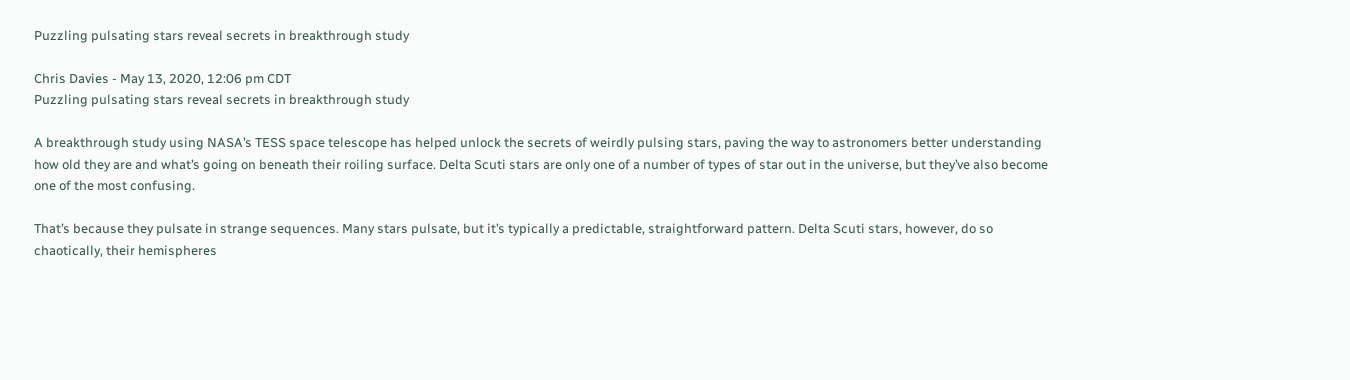Puzzling pulsating stars reveal secrets in breakthrough study

Chris Davies - May 13, 2020, 12:06 pm CDT
Puzzling pulsating stars reveal secrets in breakthrough study

A breakthrough study using NASA’s TESS space telescope has helped unlock the secrets of weirdly pulsing stars, paving the way to astronomers better understanding how old they are and what’s going on beneath their roiling surface. Delta Scuti stars are only one of a number of types of star out in the universe, but they’ve also become one of the most confusing.

That’s because they pulsate in strange sequences. Many stars pulsate, but it’s typically a predictable, straightforward pattern. Delta Scuti stars, however, do so chaotically, their hemispheres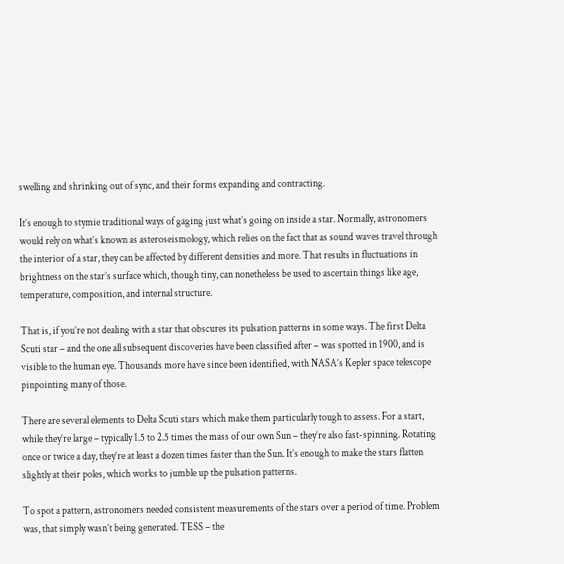swelling and shrinking out of sync, and their forms expanding and contracting.

It’s enough to stymie traditional ways of gaging just what’s going on inside a star. Normally, astronomers would rely on what’s known as asteroseismology, which relies on the fact that as sound waves travel through the interior of a star, they can be affected by different densities and more. That results in fluctuations in brightness on the star’s surface which, though tiny, can nonetheless be used to ascertain things like age, temperature, composition, and internal structure.

That is, if you’re not dealing with a star that obscures its pulsation patterns in some ways. The first Delta Scuti star – and the one all subsequent discoveries have been classified after – was spotted in 1900, and is visible to the human eye. Thousands more have since been identified, with NASA’s Kepler space telescope pinpointing many of those.

There are several elements to Delta Scuti stars which make them particularly tough to assess. For a start, while they’re large – typically 1.5 to 2.5 times the mass of our own Sun – they’re also fast-spinning. Rotating once or twice a day, they’re at least a dozen times faster than the Sun. It’s enough to make the stars flatten slightly at their poles, which works to jumble up the pulsation patterns.

To spot a pattern, astronomers needed consistent measurements of the stars over a period of time. Problem was, that simply wasn’t being generated. TESS – the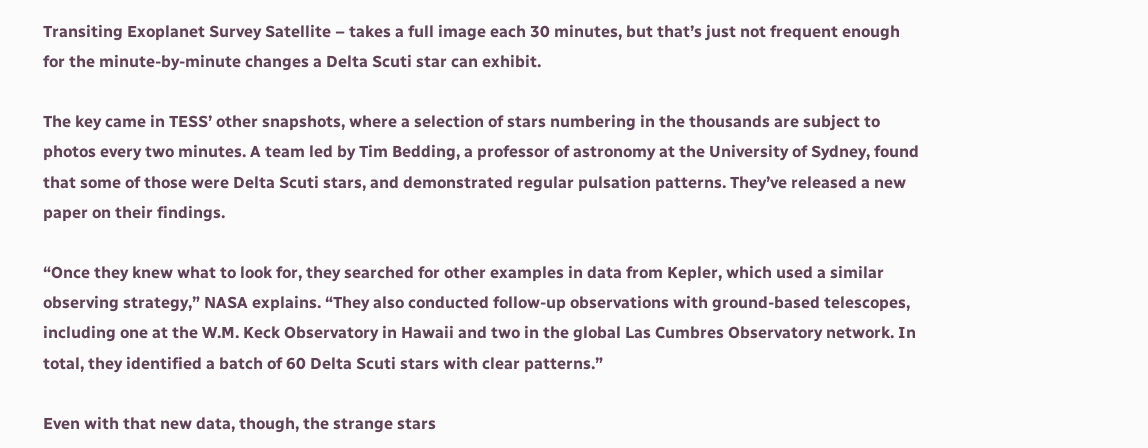Transiting Exoplanet Survey Satellite – takes a full image each 30 minutes, but that’s just not frequent enough for the minute-by-minute changes a Delta Scuti star can exhibit.

The key came in TESS’ other snapshots, where a selection of stars numbering in the thousands are subject to photos every two minutes. A team led by Tim Bedding, a professor of astronomy at the University of Sydney, found that some of those were Delta Scuti stars, and demonstrated regular pulsation patterns. They’ve released a new paper on their findings.

“Once they knew what to look for, they searched for other examples in data from Kepler, which used a similar observing strategy,” NASA explains. “They also conducted follow-up observations with ground-based telescopes, including one at the W.M. Keck Observatory in Hawaii and two in the global Las Cumbres Observatory network. In total, they identified a batch of 60 Delta Scuti stars with clear patterns.”

Even with that new data, though, the strange stars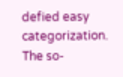defied easy categorization. The so-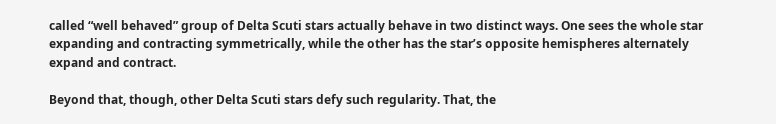called “well behaved” group of Delta Scuti stars actually behave in two distinct ways. One sees the whole star expanding and contracting symmetrically, while the other has the star’s opposite hemispheres alternately expand and contract.

Beyond that, though, other Delta Scuti stars defy such regularity. That, the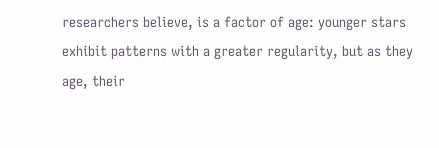researchers believe, is a factor of age: younger stars exhibit patterns with a greater regularity, but as they age, their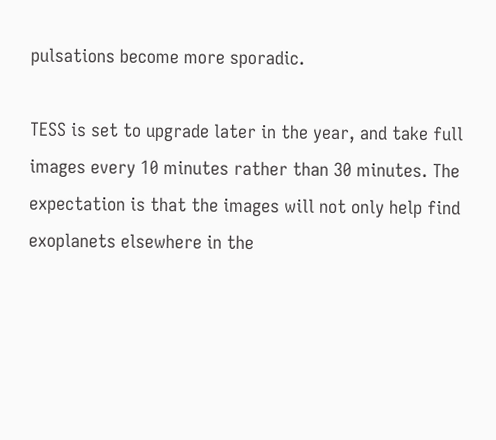pulsations become more sporadic.

TESS is set to upgrade later in the year, and take full images every 10 minutes rather than 30 minutes. The expectation is that the images will not only help find exoplanets elsewhere in the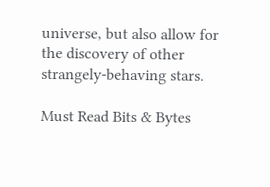universe, but also allow for the discovery of other strangely-behaving stars.

Must Read Bits & Bytes